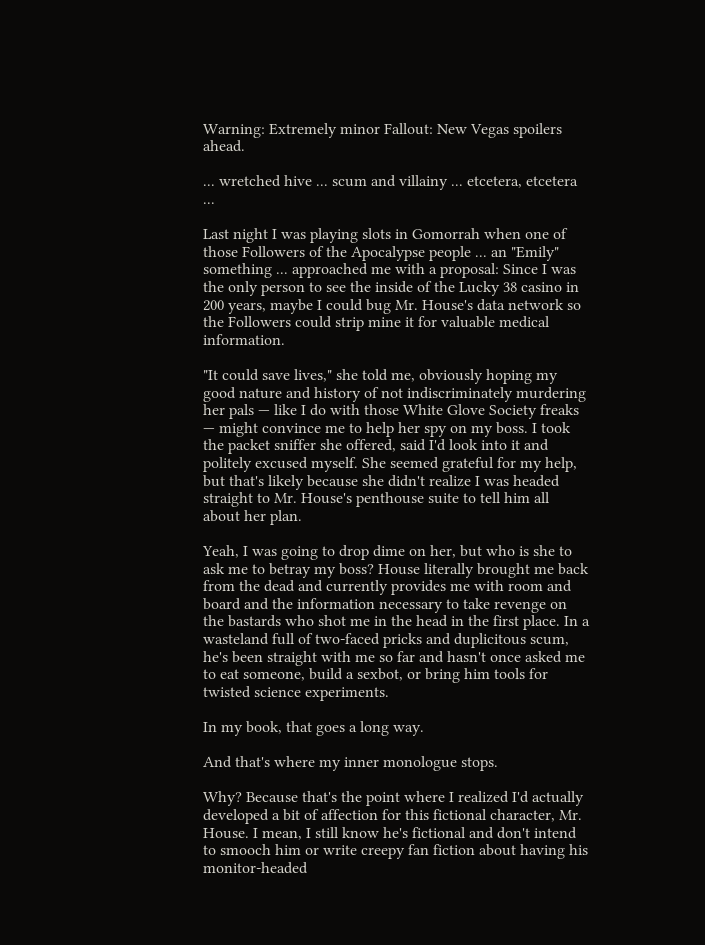Warning: Extremely minor Fallout: New Vegas spoilers ahead.

... wretched hive ... scum and villainy ... etcetera, etcetera ...

Last night I was playing slots in Gomorrah when one of those Followers of the Apocalypse people ... an "Emily" something ... approached me with a proposal: Since I was the only person to see the inside of the Lucky 38 casino in 200 years, maybe I could bug Mr. House's data network so the Followers could strip mine it for valuable medical information.

"It could save lives," she told me, obviously hoping my good nature and history of not indiscriminately murdering her pals — like I do with those White Glove Society freaks — might convince me to help her spy on my boss. I took the packet sniffer she offered, said I'd look into it and politely excused myself. She seemed grateful for my help, but that's likely because she didn't realize I was headed straight to Mr. House's penthouse suite to tell him all about her plan.

Yeah, I was going to drop dime on her, but who is she to ask me to betray my boss? House literally brought me back from the dead and currently provides me with room and board and the information necessary to take revenge on the bastards who shot me in the head in the first place. In a wasteland full of two-faced pricks and duplicitous scum, he's been straight with me so far and hasn't once asked me to eat someone, build a sexbot, or bring him tools for twisted science experiments.

In my book, that goes a long way.

And that's where my inner monologue stops.

Why? Because that's the point where I realized I'd actually developed a bit of affection for this fictional character, Mr. House. I mean, I still know he's fictional and don't intend to smooch him or write creepy fan fiction about having his monitor-headed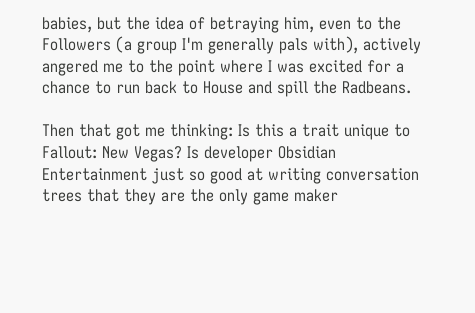babies, but the idea of betraying him, even to the Followers (a group I'm generally pals with), actively angered me to the point where I was excited for a chance to run back to House and spill the Radbeans.

Then that got me thinking: Is this a trait unique to Fallout: New Vegas? Is developer Obsidian Entertainment just so good at writing conversation trees that they are the only game maker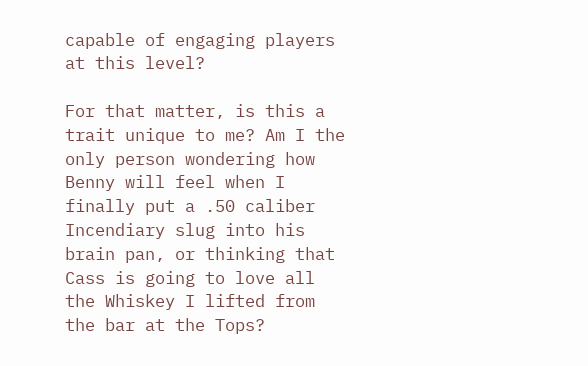capable of engaging players at this level?

For that matter, is this a trait unique to me? Am I the only person wondering how Benny will feel when I finally put a .50 caliber Incendiary slug into his brain pan, or thinking that Cass is going to love all the Whiskey I lifted from the bar at the Tops?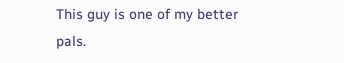This guy is one of my better pals.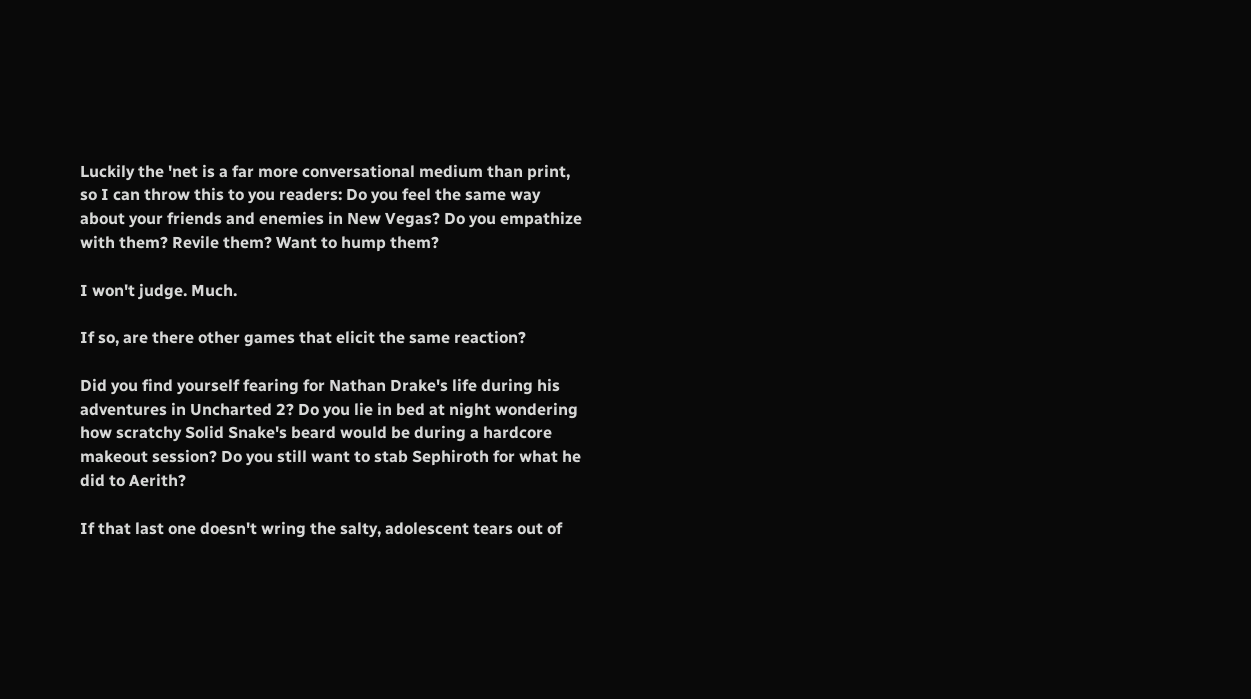Luckily the 'net is a far more conversational medium than print, so I can throw this to you readers: Do you feel the same way about your friends and enemies in New Vegas? Do you empathize with them? Revile them? Want to hump them?

I won't judge. Much.

If so, are there other games that elicit the same reaction?

Did you find yourself fearing for Nathan Drake's life during his adventures in Uncharted 2? Do you lie in bed at night wondering how scratchy Solid Snake's beard would be during a hardcore makeout session? Do you still want to stab Sephiroth for what he did to Aerith?

If that last one doesn't wring the salty, adolescent tears out of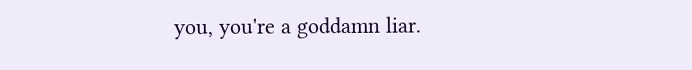you, you're a goddamn liar.